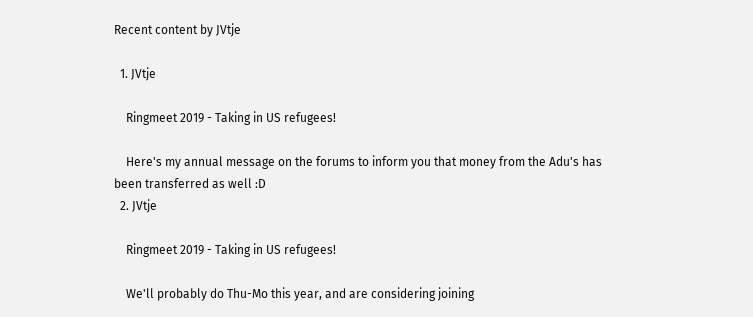Recent content by JVtje

  1. JVtje

    Ringmeet 2019 - Taking in US refugees!

    Here's my annual message on the forums to inform you that money from the Adu's has been transferred as well :D
  2. JVtje

    Ringmeet 2019 - Taking in US refugees!

    We'll probably do Thu-Mo this year, and are considering joining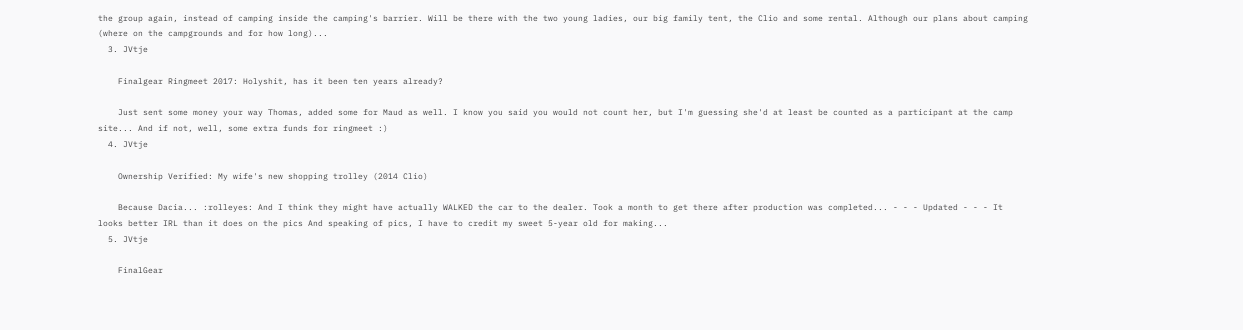the group again, instead of camping inside the camping's barrier. Will be there with the two young ladies, our big family tent, the Clio and some rental. Although our plans about camping (where on the campgrounds and for how long)...
  3. JVtje

    Finalgear Ringmeet 2017: Holyshit, has it been ten years already?

    Just sent some money your way Thomas, added some for Maud as well. I know you said you would not count her, but I'm guessing she'd at least be counted as a participant at the camp site... And if not, well, some extra funds for ringmeet :)
  4. JVtje

    Ownership Verified: My wife's new shopping trolley (2014 Clio)

    Because Dacia... :rolleyes: And I think they might have actually WALKED the car to the dealer. Took a month to get there after production was completed... - - - Updated - - - It looks better IRL than it does on the pics And speaking of pics, I have to credit my sweet 5-year old for making...
  5. JVtje

    FinalGear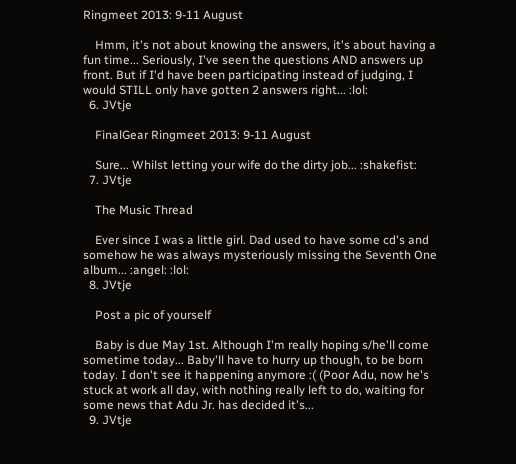Ringmeet 2013: 9-11 August

    Hmm, it's not about knowing the answers, it's about having a fun time... Seriously, I've seen the questions AND answers up front. But if I'd have been participating instead of judging, I would STILL only have gotten 2 answers right... :lol:
  6. JVtje

    FinalGear Ringmeet 2013: 9-11 August

    Sure... Whilst letting your wife do the dirty job... :shakefist:
  7. JVtje

    The Music Thread

    Ever since I was a little girl. Dad used to have some cd's and somehow he was always mysteriously missing the Seventh One album... :angel: :lol:
  8. JVtje

    Post a pic of yourself

    Baby is due May 1st. Although I'm really hoping s/he'll come sometime today... Baby'll have to hurry up though, to be born today. I don't see it happening anymore :( (Poor Adu, now he's stuck at work all day, with nothing really left to do, waiting for some news that Adu Jr. has decided it's...
  9. JVtje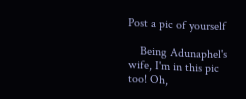Post a pic of yourself

    Being Adunaphel's wife, I'm in this pic too! Oh,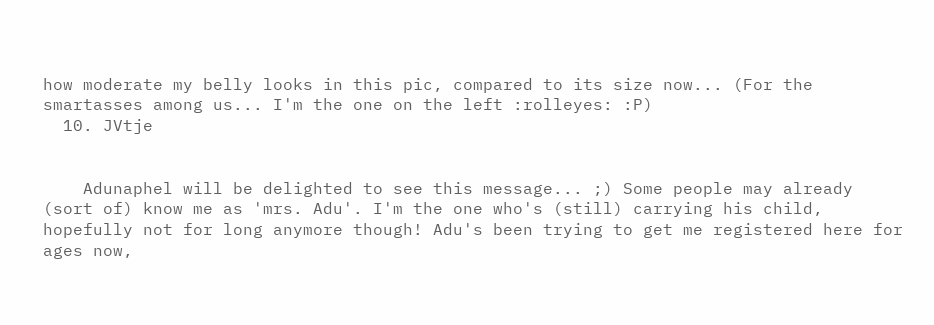how moderate my belly looks in this pic, compared to its size now... (For the smartasses among us... I'm the one on the left :rolleyes: :P)
  10. JVtje


    Adunaphel will be delighted to see this message... ;) Some people may already (sort of) know me as 'mrs. Adu'. I'm the one who's (still) carrying his child, hopefully not for long anymore though! Adu's been trying to get me registered here for ages now,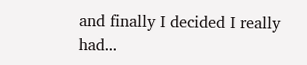and finally I decided I really had...